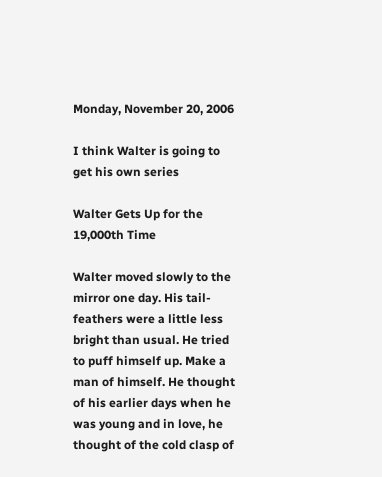Monday, November 20, 2006

I think Walter is going to get his own series

Walter Gets Up for the 19,000th Time

Walter moved slowly to the mirror one day. His tail-feathers were a little less bright than usual. He tried to puff himself up. Make a man of himself. He thought of his earlier days when he was young and in love, he thought of the cold clasp of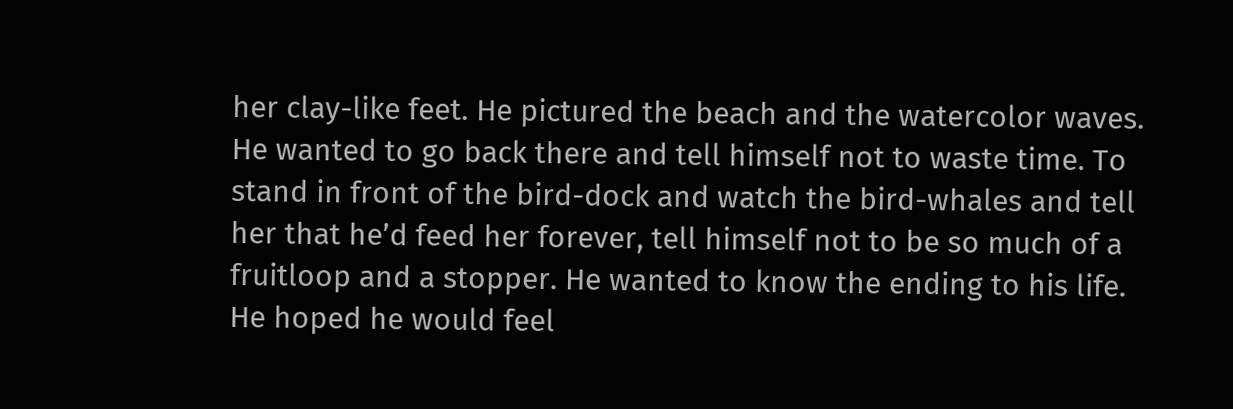her clay-like feet. He pictured the beach and the watercolor waves. He wanted to go back there and tell himself not to waste time. To stand in front of the bird-dock and watch the bird-whales and tell her that he’d feed her forever, tell himself not to be so much of a fruitloop and a stopper. He wanted to know the ending to his life. He hoped he would feel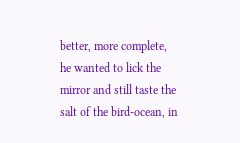better, more complete, he wanted to lick the mirror and still taste the salt of the bird-ocean, in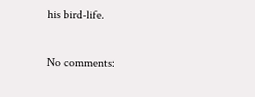his bird-life.

No comments: